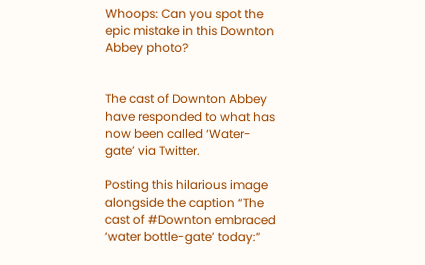Whoops: Can you spot the epic mistake in this Downton Abbey photo?


The cast of Downton Abbey have responded to what has now been called ‘Water-gate’ via Twitter.

Posting this hilarious image alongside the caption “The cast of #Downton embraced ‘water bottle-gate’ today:”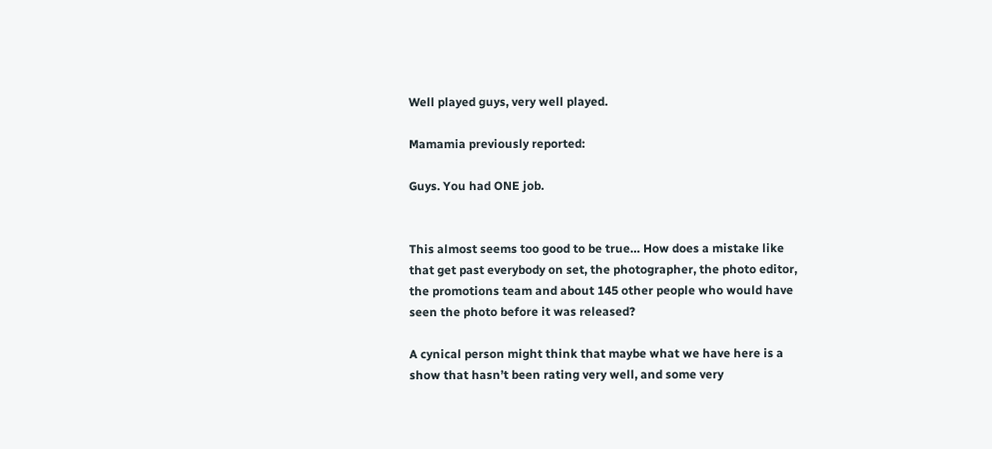Well played guys, very well played.

Mamamia previously reported:

Guys. You had ONE job.


This almost seems too good to be true… How does a mistake like that get past everybody on set, the photographer, the photo editor, the promotions team and about 145 other people who would have seen the photo before it was released?

A cynical person might think that maybe what we have here is a show that hasn’t been rating very well, and some very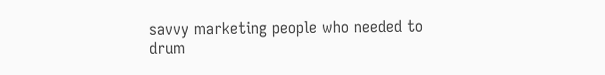savvy marketing people who needed to drum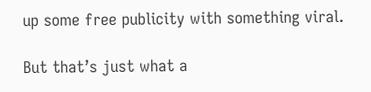up some free publicity with something viral.

But that’s just what a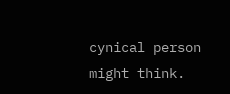cynical person might think.